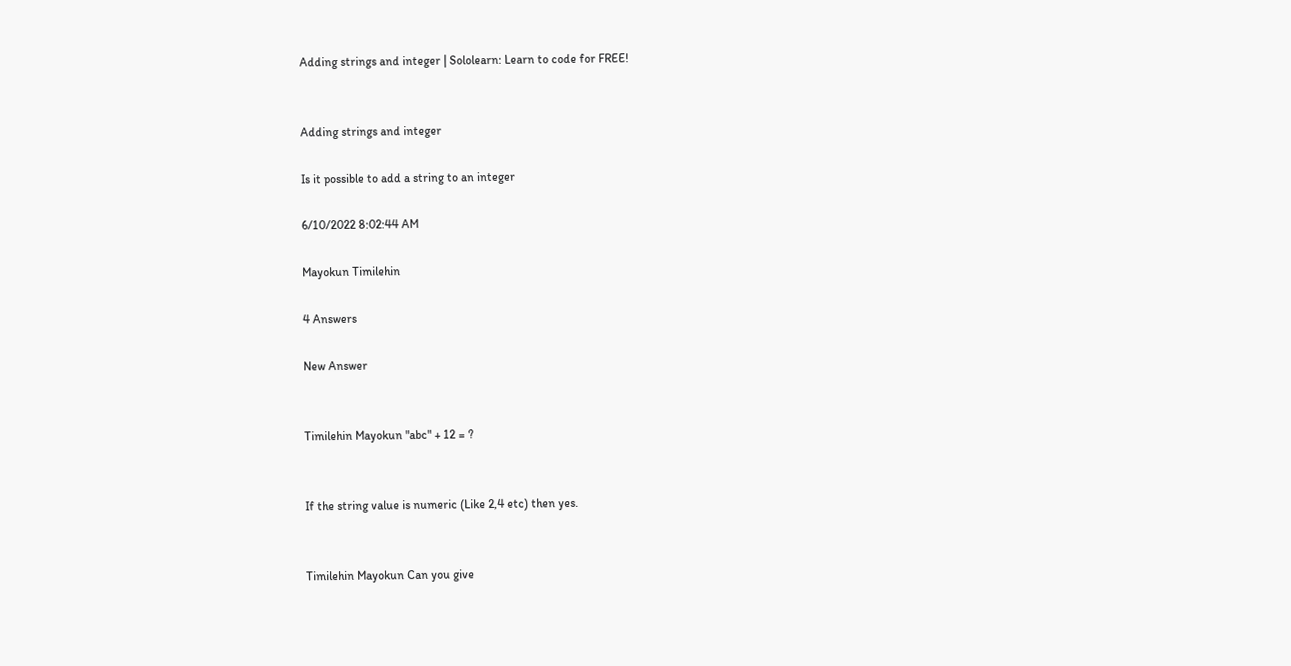Adding strings and integer | Sololearn: Learn to code for FREE!


Adding strings and integer

Is it possible to add a string to an integer

6/10/2022 8:02:44 AM

Mayokun Timilehin

4 Answers

New Answer


Timilehin Mayokun "abc" + 12 = ?


If the string value is numeric (Like 2,4 etc) then yes.


Timilehin Mayokun Can you give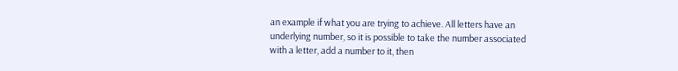an example if what you are trying to achieve. All letters have an underlying number, so it is possible to take the number associated with a letter, add a number to it, then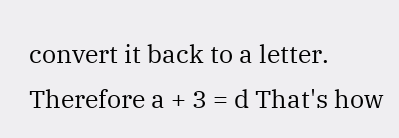convert it back to a letter. Therefore a + 3 = d That's how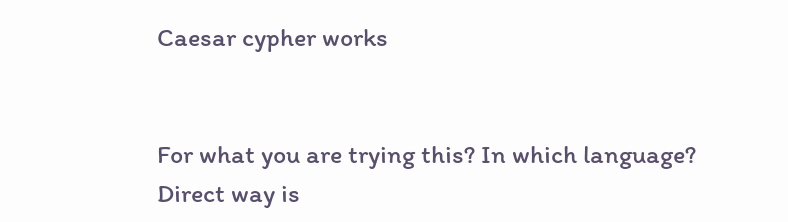Caesar cypher works


For what you are trying this? In which language? Direct way is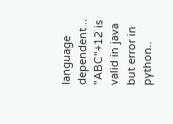language dependent .. "ABC"+12 is valid in java but error in python..